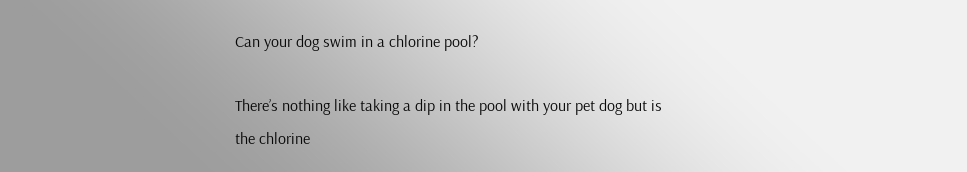Can your dog swim in a chlorine pool?

There’s nothing like taking a dip in the pool with your pet dog but is the chlorine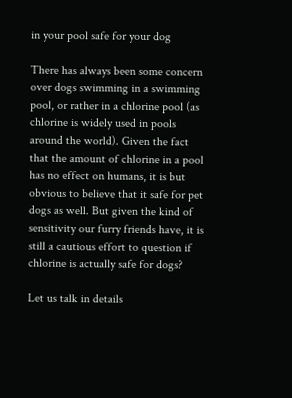in your pool safe for your dog

There has always been some concern over dogs swimming in a swimming pool, or rather in a chlorine pool (as chlorine is widely used in pools around the world). Given the fact that the amount of chlorine in a pool has no effect on humans, it is but obvious to believe that it safe for pet dogs as well. But given the kind of sensitivity our furry friends have, it is still a cautious effort to question if chlorine is actually safe for dogs?

Let us talk in details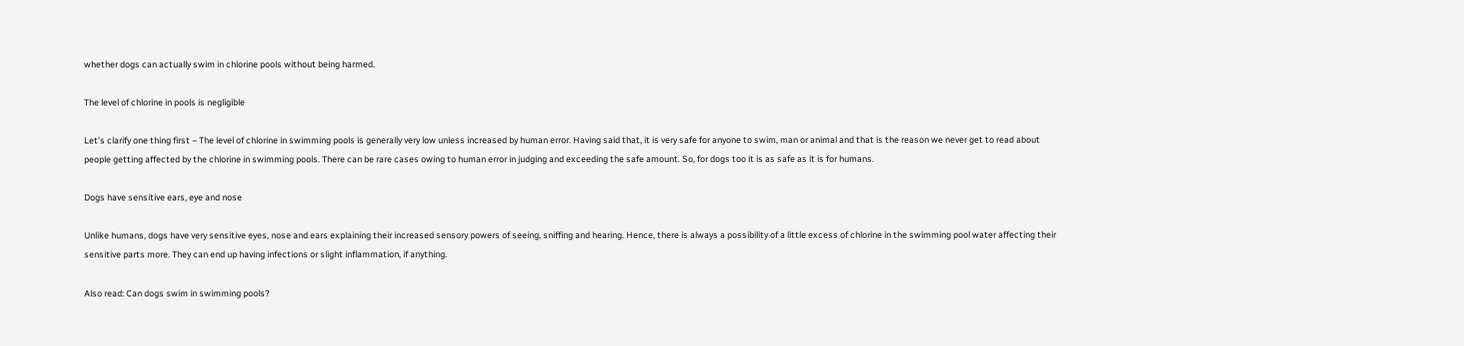whether dogs can actually swim in chlorine pools without being harmed.

The level of chlorine in pools is negligible

Let’s clarify one thing first – The level of chlorine in swimming pools is generally very low unless increased by human error. Having said that, it is very safe for anyone to swim, man or animal and that is the reason we never get to read about people getting affected by the chlorine in swimming pools. There can be rare cases owing to human error in judging and exceeding the safe amount. So, for dogs too it is as safe as it is for humans.

Dogs have sensitive ears, eye and nose

Unlike humans, dogs have very sensitive eyes, nose and ears explaining their increased sensory powers of seeing, sniffing and hearing. Hence, there is always a possibility of a little excess of chlorine in the swimming pool water affecting their sensitive parts more. They can end up having infections or slight inflammation, if anything.

Also read: Can dogs swim in swimming pools?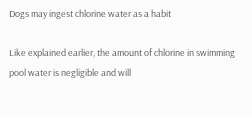Dogs may ingest chlorine water as a habit

Like explained earlier, the amount of chlorine in swimming pool water is negligible and will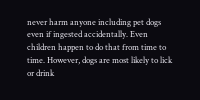never harm anyone including pet dogs even if ingested accidentally. Even children happen to do that from time to time. However, dogs are most likely to lick or drink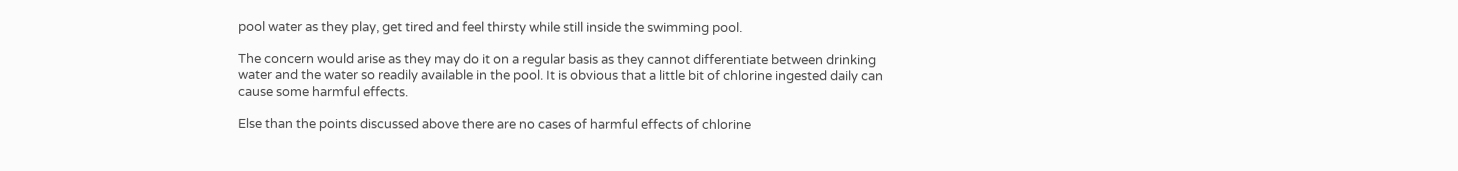pool water as they play, get tired and feel thirsty while still inside the swimming pool.

The concern would arise as they may do it on a regular basis as they cannot differentiate between drinking water and the water so readily available in the pool. It is obvious that a little bit of chlorine ingested daily can cause some harmful effects.

Else than the points discussed above there are no cases of harmful effects of chlorine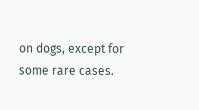on dogs, except for some rare cases.